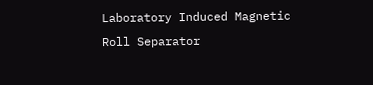Laboratory Induced Magnetic Roll Separator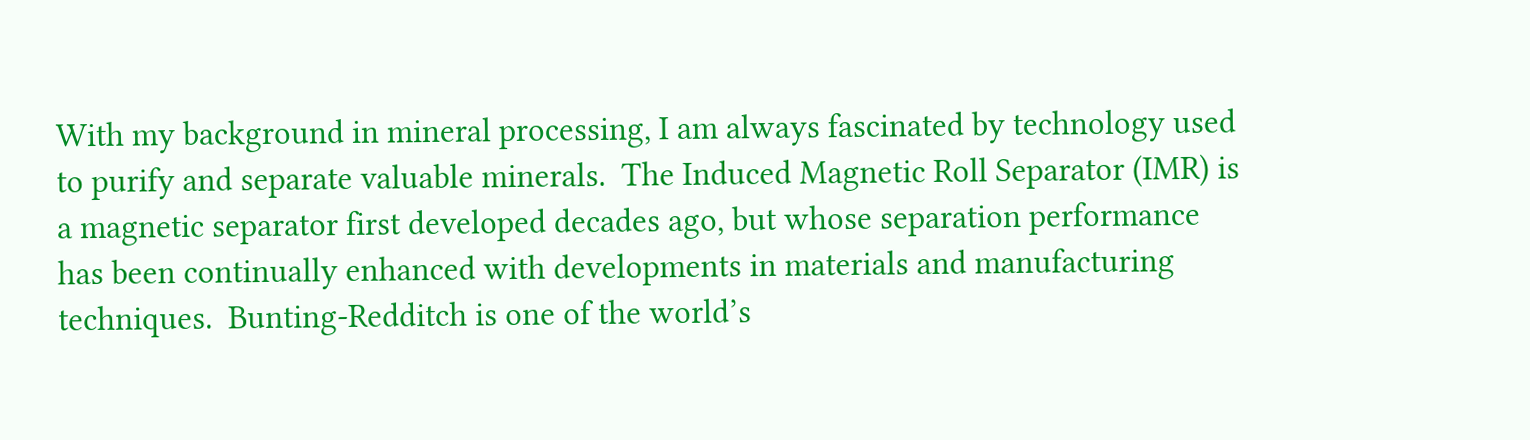With my background in mineral processing, I am always fascinated by technology used to purify and separate valuable minerals.  The Induced Magnetic Roll Separator (IMR) is a magnetic separator first developed decades ago, but whose separation performance has been continually enhanced with developments in materials and manufacturing techniques.  Bunting-Redditch is one of the world’s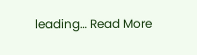leading… Read More